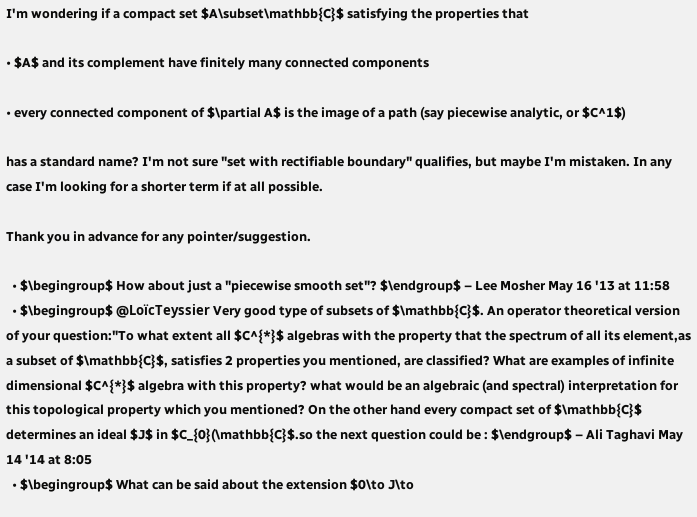I'm wondering if a compact set $A\subset\mathbb{C}$ satisfying the properties that

• $A$ and its complement have finitely many connected components

• every connected component of $\partial A$ is the image of a path (say piecewise analytic, or $C^1$)

has a standard name? I'm not sure "set with rectifiable boundary" qualifies, but maybe I'm mistaken. In any case I'm looking for a shorter term if at all possible.

Thank you in advance for any pointer/suggestion.

  • $\begingroup$ How about just a "piecewise smooth set"? $\endgroup$ – Lee Mosher May 16 '13 at 11:58
  • $\begingroup$ @LoïcTeyssier Very good type of subsets of $\mathbb{C}$. An operator theoretical version of your question:"To what extent all $C^{*}$ algebras with the property that the spectrum of all its element,as a subset of $\mathbb{C}$, satisfies 2 properties you mentioned, are classified? What are examples of infinite dimensional $C^{*}$ algebra with this property? what would be an algebraic (and spectral) interpretation for this topological property which you mentioned? On the other hand every compact set of $\mathbb{C}$ determines an ideal $J$ in $C_{0}(\mathbb{C}$.so the next question could be : $\endgroup$ – Ali Taghavi May 14 '14 at 8:05
  • $\begingroup$ What can be said about the extension $0\to J\to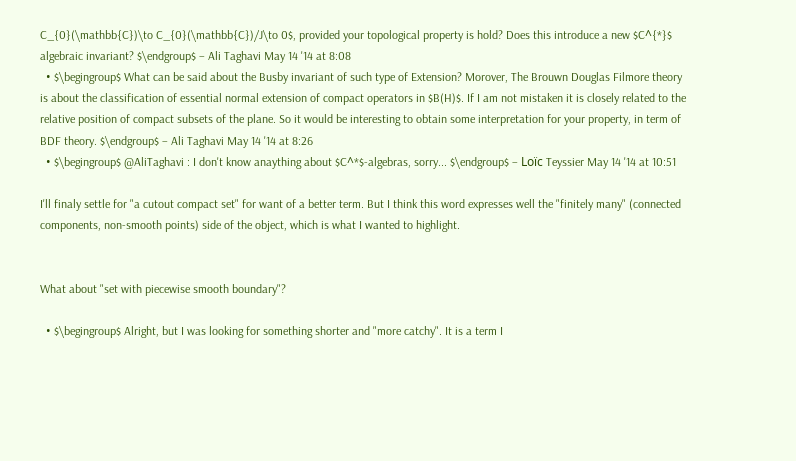C_{0}(\mathbb{C})\to C_{0}(\mathbb{C})/J\to 0$, provided your topological property is hold? Does this introduce a new $C^{*}$ algebraic invariant? $\endgroup$ – Ali Taghavi May 14 '14 at 8:08
  • $\begingroup$ What can be said about the Busby invariant of such type of Extension? Morover, The Brouwn Douglas Filmore theory is about the classification of essential normal extension of compact operators in $B(H)$. If I am not mistaken it is closely related to the relative position of compact subsets of the plane. So it would be interesting to obtain some interpretation for your property, in term of BDF theory. $\endgroup$ – Ali Taghavi May 14 '14 at 8:26
  • $\begingroup$ @AliTaghavi : I don't know anaything about $C^*$-algebras, sorry... $\endgroup$ – Loïc Teyssier May 14 '14 at 10:51

I'll finaly settle for "a cutout compact set" for want of a better term. But I think this word expresses well the "finitely many" (connected components, non-smooth points) side of the object, which is what I wanted to highlight.


What about "set with piecewise smooth boundary"?

  • $\begingroup$ Alright, but I was looking for something shorter and "more catchy". It is a term I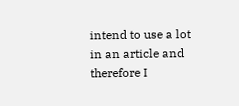intend to use a lot in an article and therefore I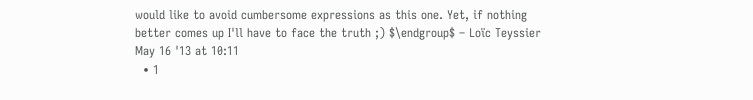would like to avoid cumbersome expressions as this one. Yet, if nothing better comes up I'll have to face the truth ;) $\endgroup$ – Loïc Teyssier May 16 '13 at 10:11
  • 1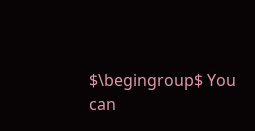$\begingroup$ You can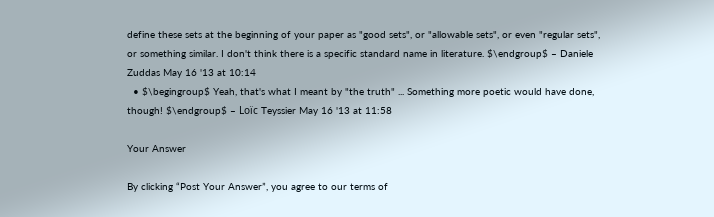define these sets at the beginning of your paper as "good sets", or "allowable sets", or even "regular sets", or something similar. I don't think there is a specific standard name in literature. $\endgroup$ – Daniele Zuddas May 16 '13 at 10:14
  • $\begingroup$ Yeah, that's what I meant by "the truth" ... Something more poetic would have done, though! $\endgroup$ – Loïc Teyssier May 16 '13 at 11:58

Your Answer

By clicking “Post Your Answer”, you agree to our terms of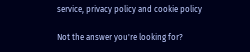service, privacy policy and cookie policy

Not the answer you're looking for?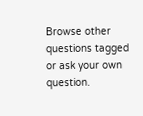Browse other questions tagged or ask your own question.